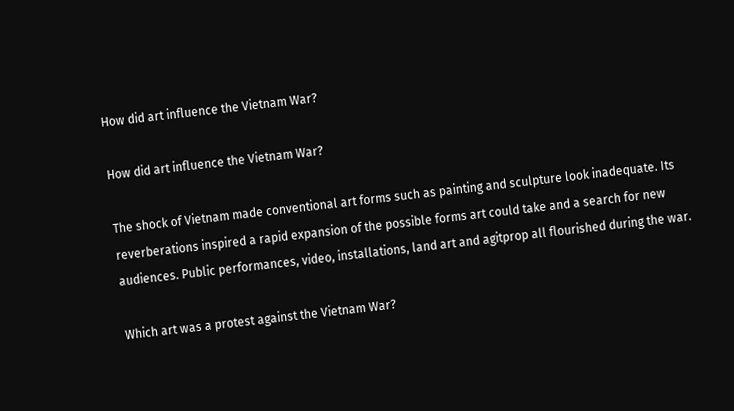How did art influence the Vietnam War?

How did art influence the Vietnam War?

The shock of Vietnam made conventional art forms such as painting and sculpture look inadequate. Its reverberations inspired a rapid expansion of the possible forms art could take and a search for new audiences. Public performances, video, installations, land art and agitprop all flourished during the war.

Which art was a protest against the Vietnam War?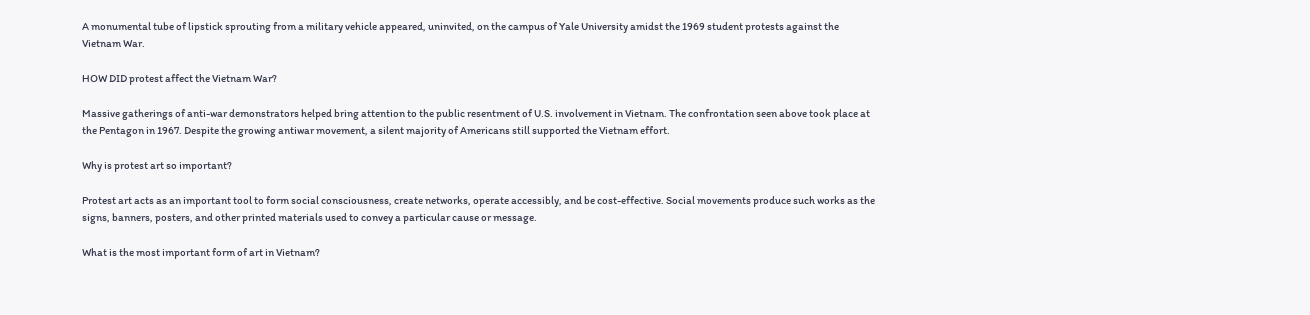A monumental tube of lipstick sprouting from a military vehicle appeared, uninvited, on the campus of Yale University amidst the 1969 student protests against the Vietnam War.

HOW DID protest affect the Vietnam War?

Massive gatherings of anti-war demonstrators helped bring attention to the public resentment of U.S. involvement in Vietnam. The confrontation seen above took place at the Pentagon in 1967. Despite the growing antiwar movement, a silent majority of Americans still supported the Vietnam effort.

Why is protest art so important?

Protest art acts as an important tool to form social consciousness, create networks, operate accessibly, and be cost-effective. Social movements produce such works as the signs, banners, posters, and other printed materials used to convey a particular cause or message.

What is the most important form of art in Vietnam?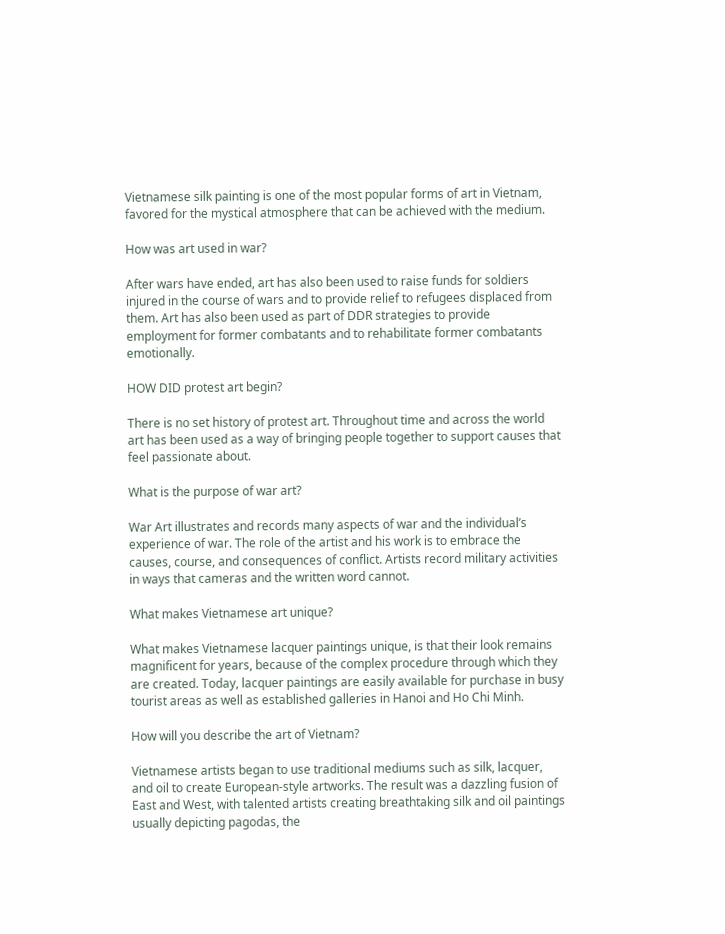Vietnamese silk painting is one of the most popular forms of art in Vietnam, favored for the mystical atmosphere that can be achieved with the medium.

How was art used in war?

After wars have ended, art has also been used to raise funds for soldiers injured in the course of wars and to provide relief to refugees displaced from them. Art has also been used as part of DDR strategies to provide employment for former combatants and to rehabilitate former combatants emotionally.

HOW DID protest art begin?

There is no set history of protest art. Throughout time and across the world art has been used as a way of bringing people together to support causes that feel passionate about.

What is the purpose of war art?

War Art illustrates and records many aspects of war and the individual’s experience of war. The role of the artist and his work is to embrace the causes, course, and consequences of conflict. Artists record military activities in ways that cameras and the written word cannot.

What makes Vietnamese art unique?

What makes Vietnamese lacquer paintings unique, is that their look remains magnificent for years, because of the complex procedure through which they are created. Today, lacquer paintings are easily available for purchase in busy tourist areas as well as established galleries in Hanoi and Ho Chi Minh.

How will you describe the art of Vietnam?

Vietnamese artists began to use traditional mediums such as silk, lacquer, and oil to create European-style artworks. The result was a dazzling fusion of East and West, with talented artists creating breathtaking silk and oil paintings usually depicting pagodas, the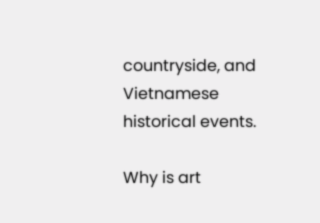countryside, and Vietnamese historical events.

Why is art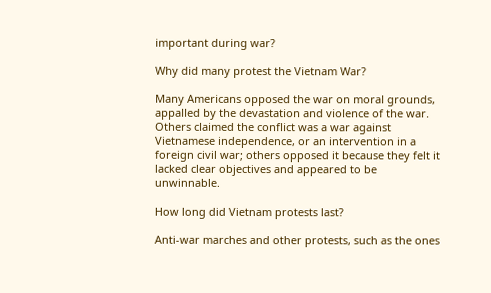important during war?

Why did many protest the Vietnam War?

Many Americans opposed the war on moral grounds, appalled by the devastation and violence of the war. Others claimed the conflict was a war against Vietnamese independence, or an intervention in a foreign civil war; others opposed it because they felt it lacked clear objectives and appeared to be unwinnable.

How long did Vietnam protests last?

Anti-war marches and other protests, such as the ones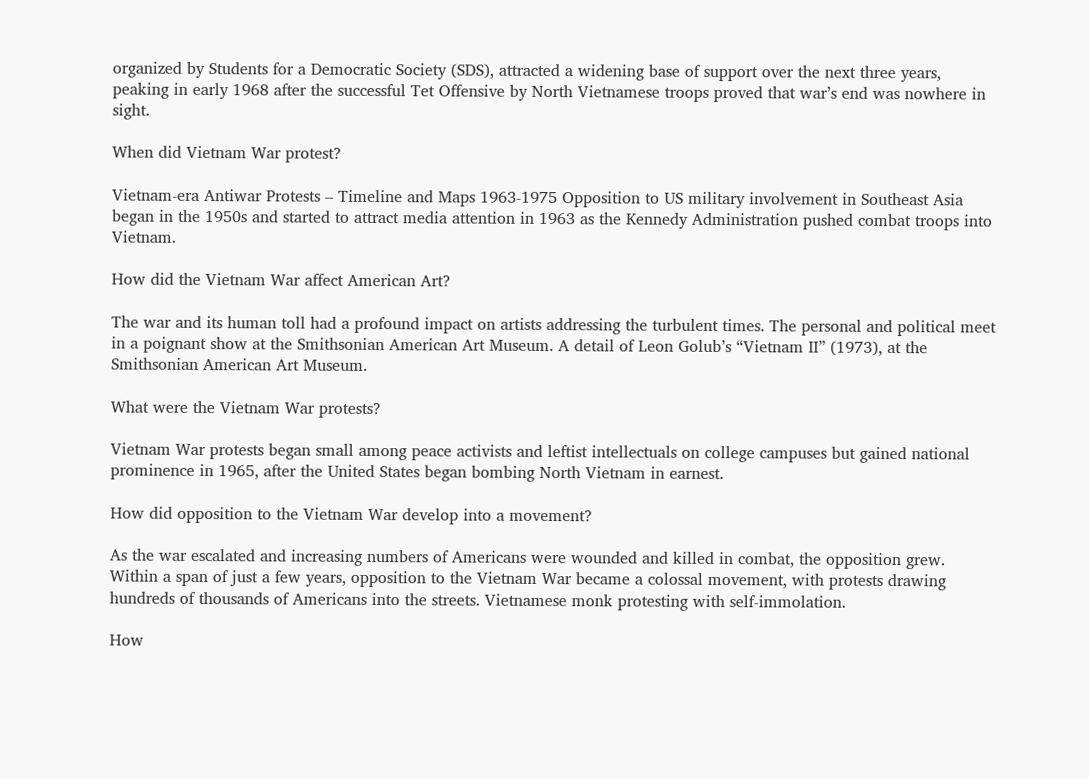organized by Students for a Democratic Society (SDS), attracted a widening base of support over the next three years, peaking in early 1968 after the successful Tet Offensive by North Vietnamese troops proved that war’s end was nowhere in sight.

When did Vietnam War protest?

Vietnam-era Antiwar Protests – Timeline and Maps 1963-1975 Opposition to US military involvement in Southeast Asia began in the 1950s and started to attract media attention in 1963 as the Kennedy Administration pushed combat troops into Vietnam.

How did the Vietnam War affect American Art?

The war and its human toll had a profound impact on artists addressing the turbulent times. The personal and political meet in a poignant show at the Smithsonian American Art Museum. A detail of Leon Golub’s “Vietnam II” (1973), at the Smithsonian American Art Museum.

What were the Vietnam War protests?

Vietnam War protests began small among peace activists and leftist intellectuals on college campuses but gained national prominence in 1965, after the United States began bombing North Vietnam in earnest.

How did opposition to the Vietnam War develop into a movement?

As the war escalated and increasing numbers of Americans were wounded and killed in combat, the opposition grew. Within a span of just a few years, opposition to the Vietnam War became a colossal movement, with protests drawing hundreds of thousands of Americans into the streets. Vietnamese monk protesting with self-immolation.

How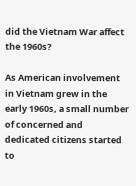did the Vietnam War affect the 1960s?

As American involvement in Vietnam grew in the early 1960s, a small number of concerned and dedicated citizens started to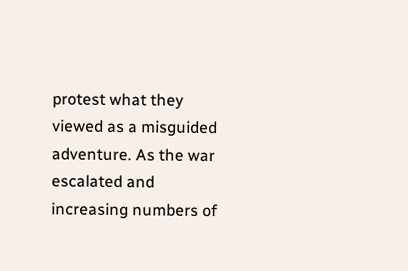protest what they viewed as a misguided adventure. As the war escalated and increasing numbers of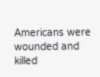Americans were wounded and killed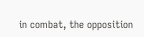in combat, the opposition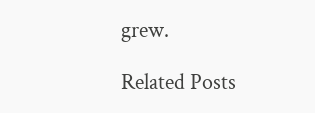grew.

Related Posts